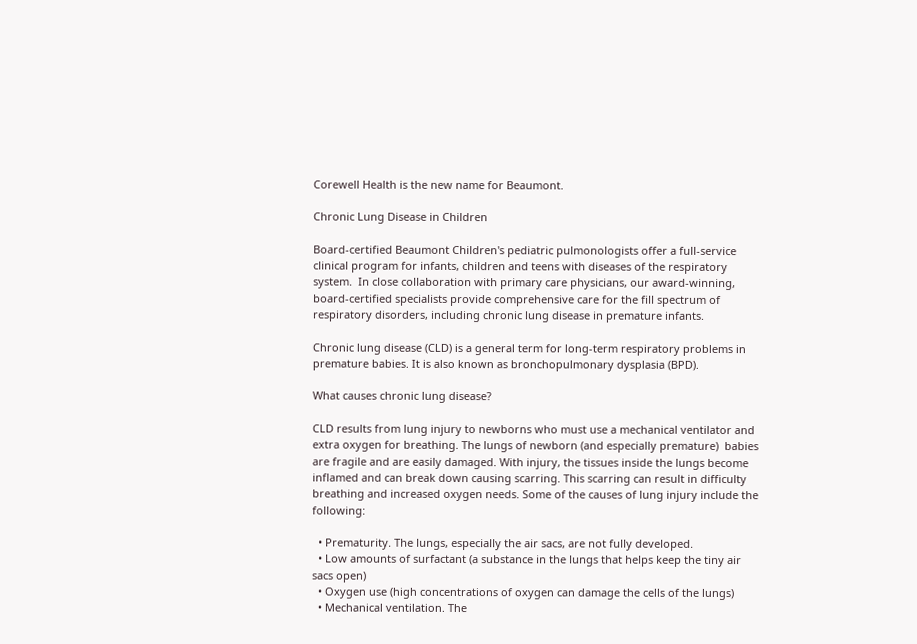Corewell Health is the new name for Beaumont.

Chronic Lung Disease in Children

Board-certified Beaumont Children's pediatric pulmonologists offer a full-service clinical program for infants, children and teens with diseases of the respiratory system.  In close collaboration with primary care physicians, our award-winning, board-certified specialists provide comprehensive care for the fill spectrum of respiratory disorders, including chronic lung disease in premature infants.

Chronic lung disease (CLD) is a general term for long-term respiratory problems in premature babies. It is also known as bronchopulmonary dysplasia (BPD).

What causes chronic lung disease?

CLD results from lung injury to newborns who must use a mechanical ventilator and extra oxygen for breathing. The lungs of newborn (and especially premature)  babies are fragile and are easily damaged. With injury, the tissues inside the lungs become inflamed and can break down causing scarring. This scarring can result in difficulty breathing and increased oxygen needs. Some of the causes of lung injury include the following:

  • Prematurity. The lungs, especially the air sacs, are not fully developed.
  • Low amounts of surfactant (a substance in the lungs that helps keep the tiny air sacs open)
  • Oxygen use (high concentrations of oxygen can damage the cells of the lungs)
  • Mechanical ventilation. The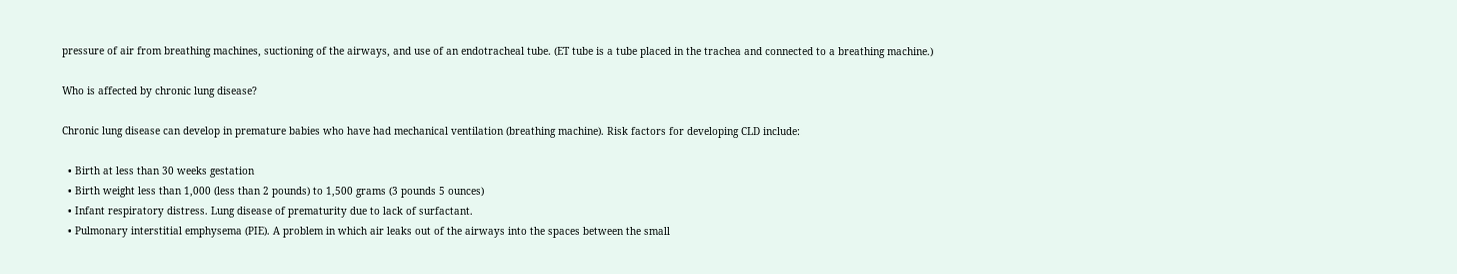pressure of air from breathing machines, suctioning of the airways, and use of an endotracheal tube. (ET tube is a tube placed in the trachea and connected to a breathing machine.)

Who is affected by chronic lung disease?

Chronic lung disease can develop in premature babies who have had mechanical ventilation (breathing machine). Risk factors for developing CLD include:

  • Birth at less than 30 weeks gestation
  • Birth weight less than 1,000 (less than 2 pounds) to 1,500 grams (3 pounds 5 ounces)
  • Infant respiratory distress. Lung disease of prematurity due to lack of surfactant.
  • Pulmonary interstitial emphysema (PIE). A problem in which air leaks out of the airways into the spaces between the small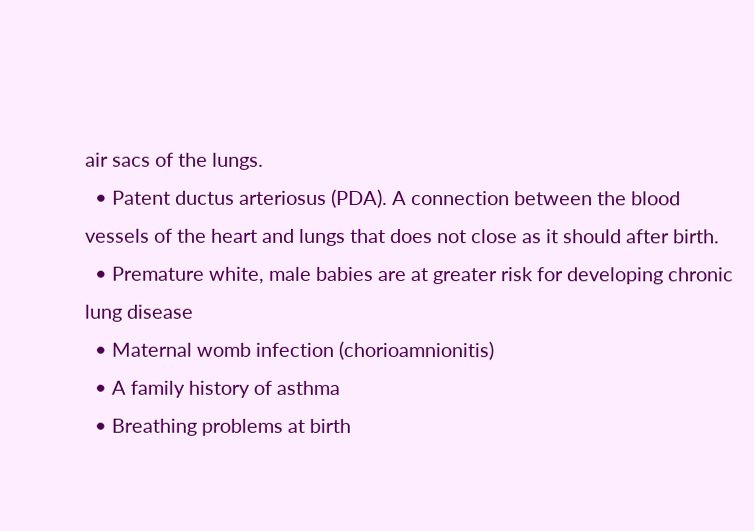air sacs of the lungs.
  • Patent ductus arteriosus (PDA). A connection between the blood vessels of the heart and lungs that does not close as it should after birth.
  • Premature white, male babies are at greater risk for developing chronic lung disease
  • Maternal womb infection (chorioamnionitis)
  • A family history of asthma
  • Breathing problems at birth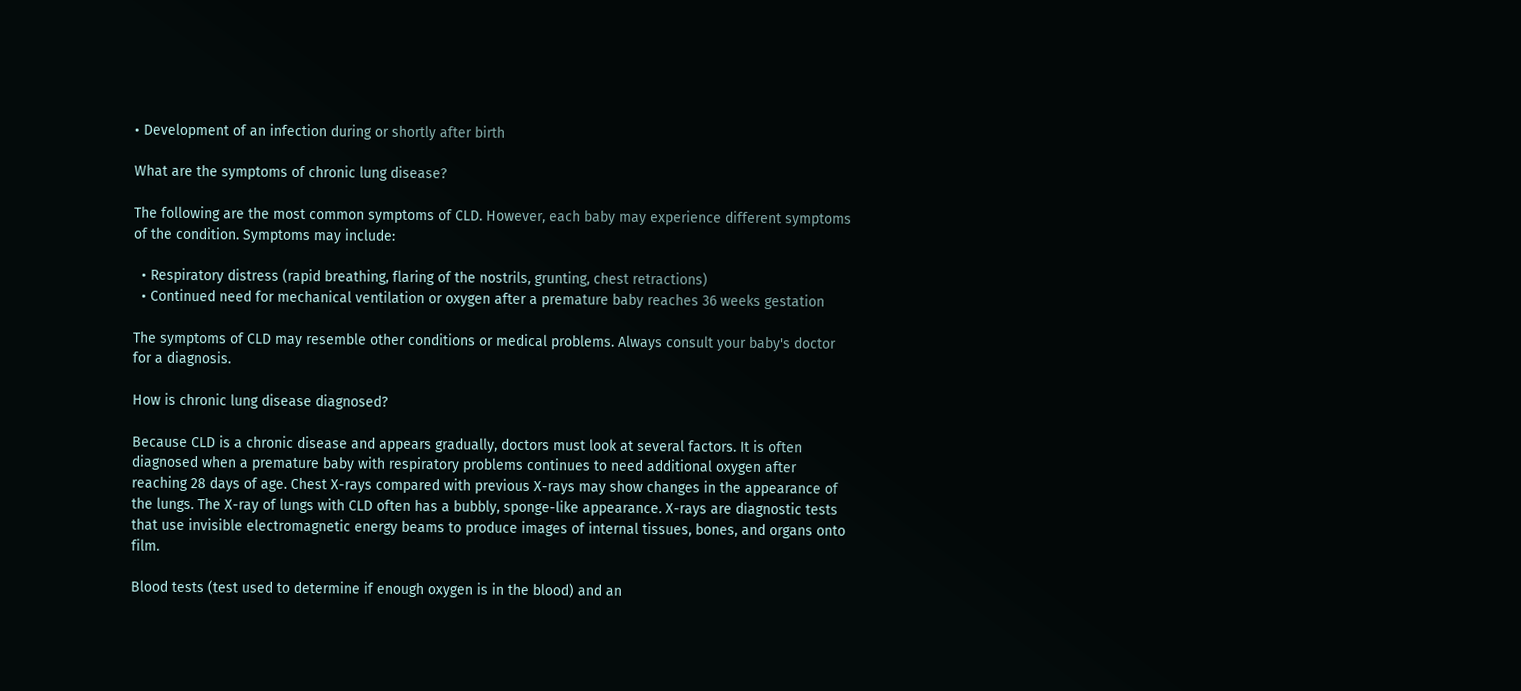• Development of an infection during or shortly after birth

What are the symptoms of chronic lung disease?

The following are the most common symptoms of CLD. However, each baby may experience different symptoms of the condition. Symptoms may include:

  • Respiratory distress (rapid breathing, flaring of the nostrils, grunting, chest retractions)
  • Continued need for mechanical ventilation or oxygen after a premature baby reaches 36 weeks gestation

The symptoms of CLD may resemble other conditions or medical problems. Always consult your baby's doctor for a diagnosis.

How is chronic lung disease diagnosed?

Because CLD is a chronic disease and appears gradually, doctors must look at several factors. It is often diagnosed when a premature baby with respiratory problems continues to need additional oxygen after reaching 28 days of age. Chest X-rays compared with previous X-rays may show changes in the appearance of the lungs. The X-ray of lungs with CLD often has a bubbly, sponge-like appearance. X-rays are diagnostic tests that use invisible electromagnetic energy beams to produce images of internal tissues, bones, and organs onto film.

Blood tests (test used to determine if enough oxygen is in the blood) and an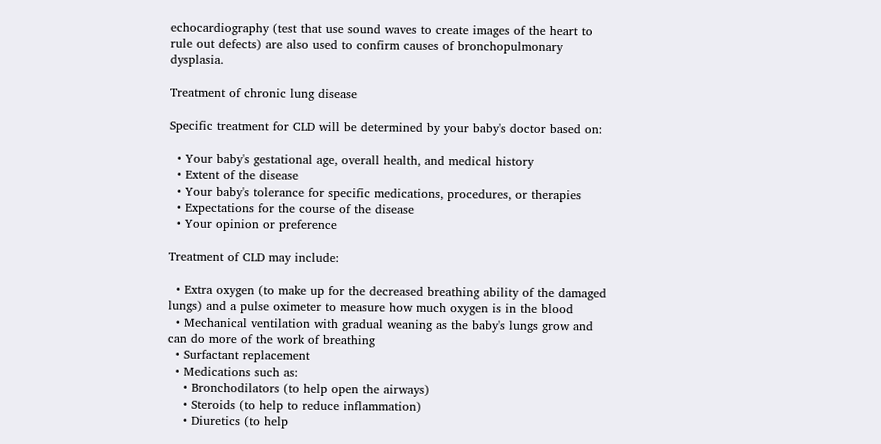echocardiography (test that use sound waves to create images of the heart to rule out defects) are also used to confirm causes of bronchopulmonary dysplasia.

Treatment of chronic lung disease

Specific treatment for CLD will be determined by your baby's doctor based on:

  • Your baby's gestational age, overall health, and medical history
  • Extent of the disease
  • Your baby's tolerance for specific medications, procedures, or therapies
  • Expectations for the course of the disease
  • Your opinion or preference

Treatment of CLD may include:

  • Extra oxygen (to make up for the decreased breathing ability of the damaged lungs) and a pulse oximeter to measure how much oxygen is in the blood
  • Mechanical ventilation with gradual weaning as the baby's lungs grow and can do more of the work of breathing
  • Surfactant replacement
  • Medications such as:
    • Bronchodilators (to help open the airways)
    • Steroids (to help to reduce inflammation)
    • Diuretics (to help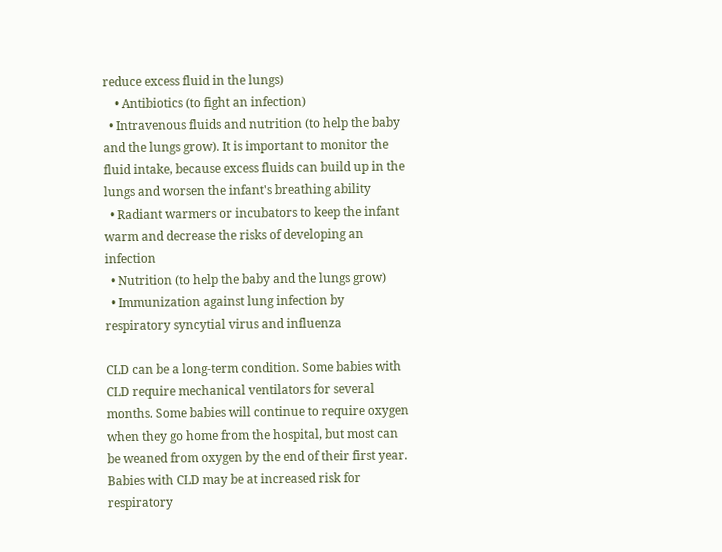reduce excess fluid in the lungs)
    • Antibiotics (to fight an infection)
  • Intravenous fluids and nutrition (to help the baby and the lungs grow). It is important to monitor the fluid intake, because excess fluids can build up in the lungs and worsen the infant's breathing ability
  • Radiant warmers or incubators to keep the infant warm and decrease the risks of developing an infection
  • Nutrition (to help the baby and the lungs grow)
  • Immunization against lung infection by respiratory syncytial virus and influenza

CLD can be a long-term condition. Some babies with CLD require mechanical ventilators for several months. Some babies will continue to require oxygen when they go home from the hospital, but most can be weaned from oxygen by the end of their first year. Babies with CLD may be at increased risk for respiratory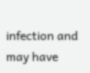infection and may have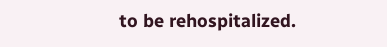to be rehospitalized.